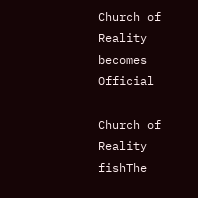Church of Reality becomes Official

Church of Reality fishThe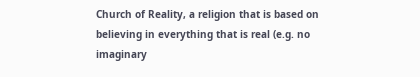Church of Reality, a religion that is based on believing in everything that is real (e.g. no imaginary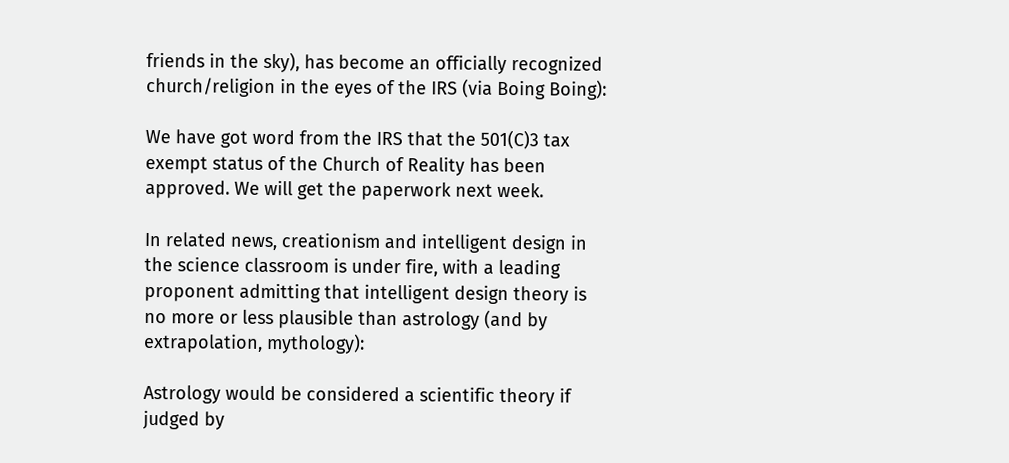friends in the sky), has become an officially recognized church/religion in the eyes of the IRS (via Boing Boing):

We have got word from the IRS that the 501(C)3 tax exempt status of the Church of Reality has been approved. We will get the paperwork next week.

In related news, creationism and intelligent design in the science classroom is under fire, with a leading proponent admitting that intelligent design theory is no more or less plausible than astrology (and by extrapolation, mythology):

Astrology would be considered a scientific theory if judged by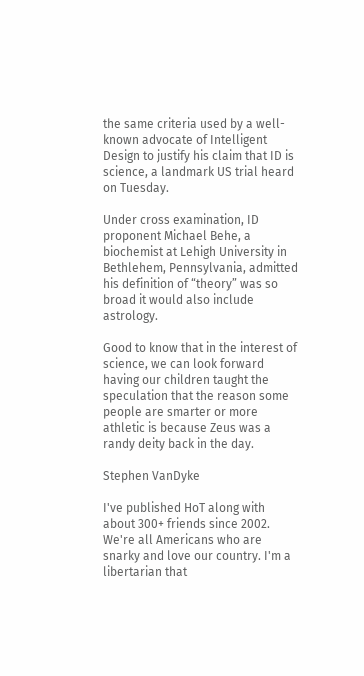the same criteria used by a well-known advocate of Intelligent Design to justify his claim that ID is science, a landmark US trial heard on Tuesday.

Under cross examination, ID proponent Michael Behe, a biochemist at Lehigh University in Bethlehem, Pennsylvania, admitted his definition of “theory” was so broad it would also include astrology.

Good to know that in the interest of science, we can look forward having our children taught the speculation that the reason some people are smarter or more athletic is because Zeus was a randy deity back in the day.

Stephen VanDyke

I've published HoT along with about 300+ friends since 2002. We're all Americans who are snarky and love our country. I'm a libertarian that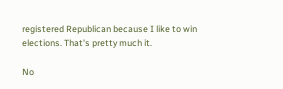registered Republican because I like to win elections. That's pretty much it.

No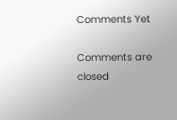Comments Yet

Comments are closed